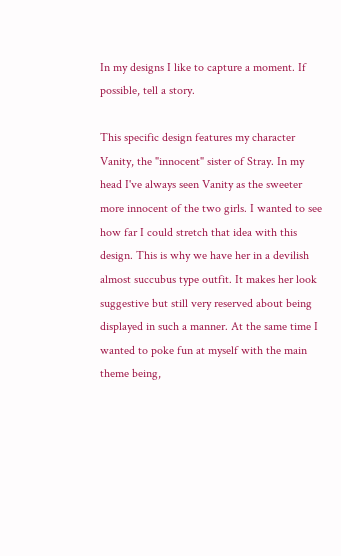In my designs I like to capture a moment. If possible, tell a story.

This specific design features my character Vanity, the "innocent" sister of Stray. In my head I've always seen Vanity as the sweeter more innocent of the two girls. I wanted to see how far I could stretch that idea with this design. This is why we have her in a devilish almost succubus type outfit. It makes her look suggestive but still very reserved about being displayed in such a manner. At the same time I wanted to poke fun at myself with the main theme being,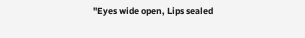"Eyes wide open, Lips sealed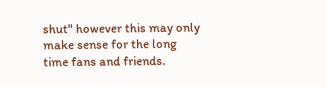shut" however this may only make sense for the long time fans and friends.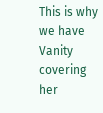This is why we have Vanity covering her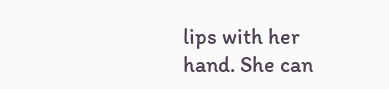lips with her hand. She can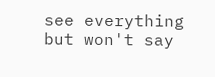see everything but won't say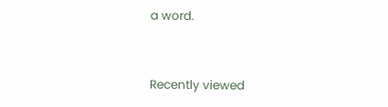a word.


Recently viewed